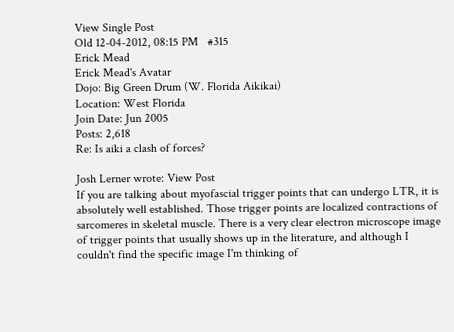View Single Post
Old 12-04-2012, 08:15 PM   #315
Erick Mead
Erick Mead's Avatar
Dojo: Big Green Drum (W. Florida Aikikai)
Location: West Florida
Join Date: Jun 2005
Posts: 2,618
Re: Is aiki a clash of forces?

Josh Lerner wrote: View Post
If you are talking about myofascial trigger points that can undergo LTR, it is absolutely well established. Those trigger points are localized contractions of sarcomeres in skeletal muscle. There is a very clear electron microscope image of trigger points that usually shows up in the literature, and although I couldn't find the specific image I'm thinking of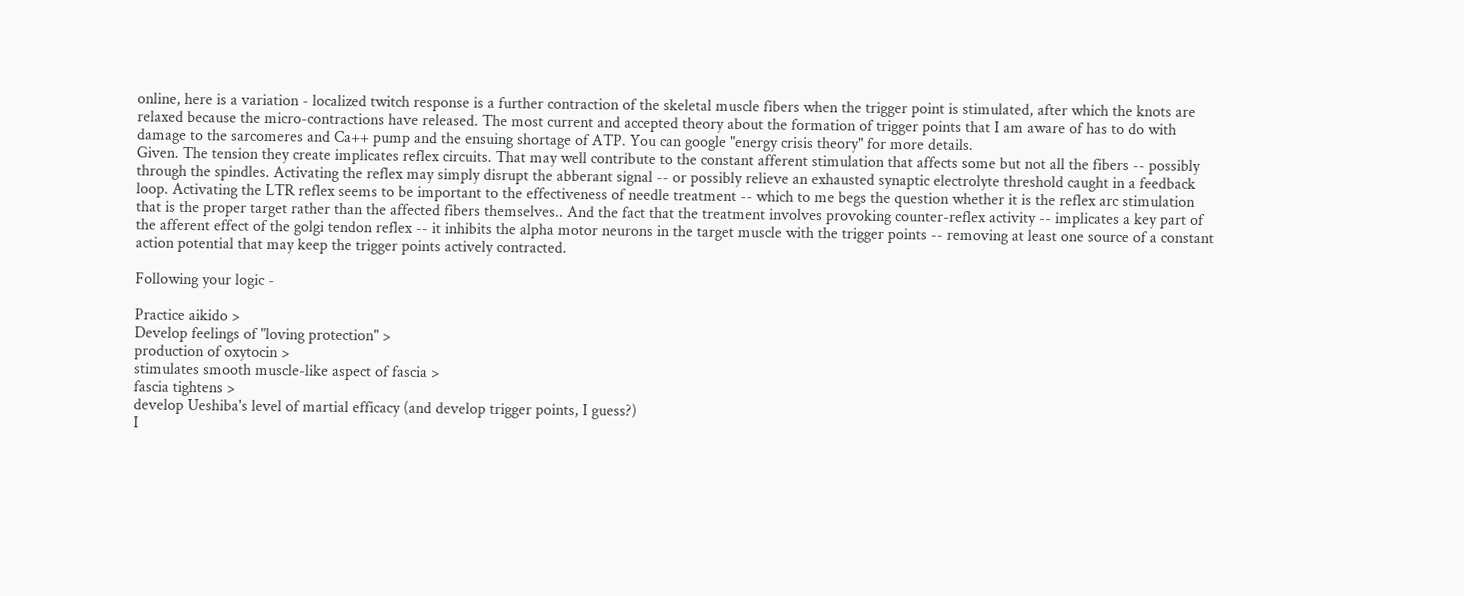online, here is a variation - localized twitch response is a further contraction of the skeletal muscle fibers when the trigger point is stimulated, after which the knots are relaxed because the micro-contractions have released. The most current and accepted theory about the formation of trigger points that I am aware of has to do with damage to the sarcomeres and Ca++ pump and the ensuing shortage of ATP. You can google "energy crisis theory" for more details.
Given. The tension they create implicates reflex circuits. That may well contribute to the constant afferent stimulation that affects some but not all the fibers -- possibly through the spindles. Activating the reflex may simply disrupt the abberant signal -- or possibly relieve an exhausted synaptic electrolyte threshold caught in a feedback loop. Activating the LTR reflex seems to be important to the effectiveness of needle treatment -- which to me begs the question whether it is the reflex arc stimulation that is the proper target rather than the affected fibers themselves.. And the fact that the treatment involves provoking counter-reflex activity -- implicates a key part of the afferent effect of the golgi tendon reflex -- it inhibits the alpha motor neurons in the target muscle with the trigger points -- removing at least one source of a constant action potential that may keep the trigger points actively contracted.

Following your logic -

Practice aikido >
Develop feelings of "loving protection" >
production of oxytocin >
stimulates smooth muscle-like aspect of fascia >
fascia tightens >
develop Ueshiba's level of martial efficacy (and develop trigger points, I guess?)
I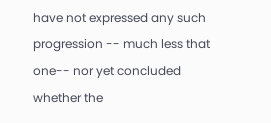have not expressed any such progression -- much less that one-- nor yet concluded whether the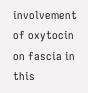involvement of oxytocin on fascia in this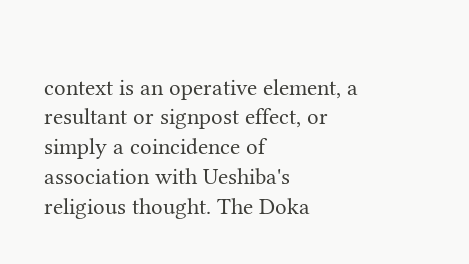context is an operative element, a resultant or signpost effect, or simply a coincidence of association with Ueshiba's religious thought. The Doka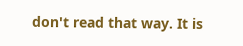don't read that way. It is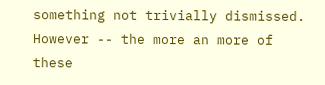something not trivially dismissed. However -- the more an more of these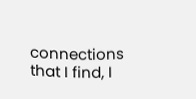connections that I find, I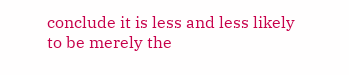conclude it is less and less likely to be merely the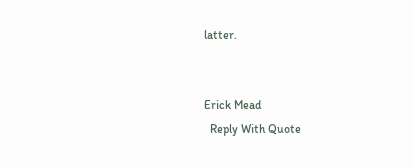latter.


Erick Mead
  Reply With Quote